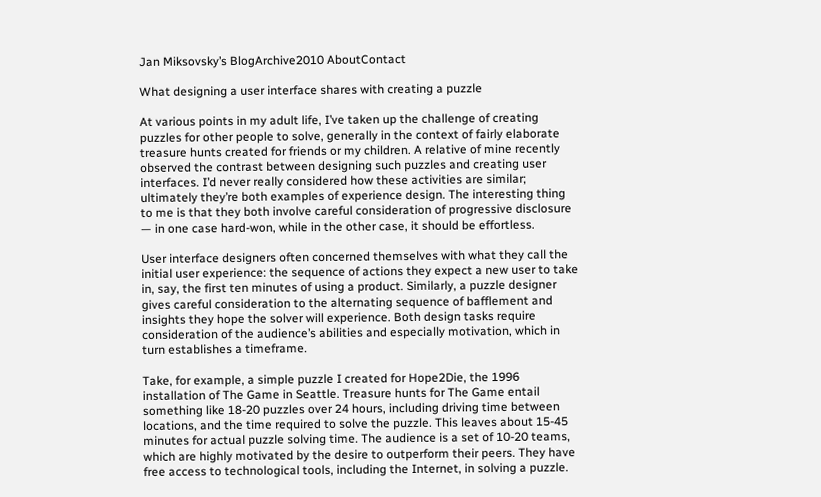Jan Miksovsky’s BlogArchive2010 AboutContact

What designing a user interface shares with creating a puzzle

At various points in my adult life, I’ve taken up the challenge of creating puzzles for other people to solve, generally in the context of fairly elaborate treasure hunts created for friends or my children. A relative of mine recently observed the contrast between designing such puzzles and creating user interfaces. I’d never really considered how these activities are similar; ultimately they’re both examples of experience design. The interesting thing to me is that they both involve careful consideration of progressive disclosure — in one case hard-won, while in the other case, it should be effortless.

User interface designers often concerned themselves with what they call the initial user experience: the sequence of actions they expect a new user to take in, say, the first ten minutes of using a product. Similarly, a puzzle designer gives careful consideration to the alternating sequence of bafflement and insights they hope the solver will experience. Both design tasks require consideration of the audience’s abilities and especially motivation, which in turn establishes a timeframe.

Take, for example, a simple puzzle I created for Hope2Die, the 1996 installation of The Game in Seattle. Treasure hunts for The Game entail something like 18-20 puzzles over 24 hours, including driving time between locations, and the time required to solve the puzzle. This leaves about 15-45 minutes for actual puzzle solving time. The audience is a set of 10-20 teams, which are highly motivated by the desire to outperform their peers. They have free access to technological tools, including the Internet, in solving a puzzle.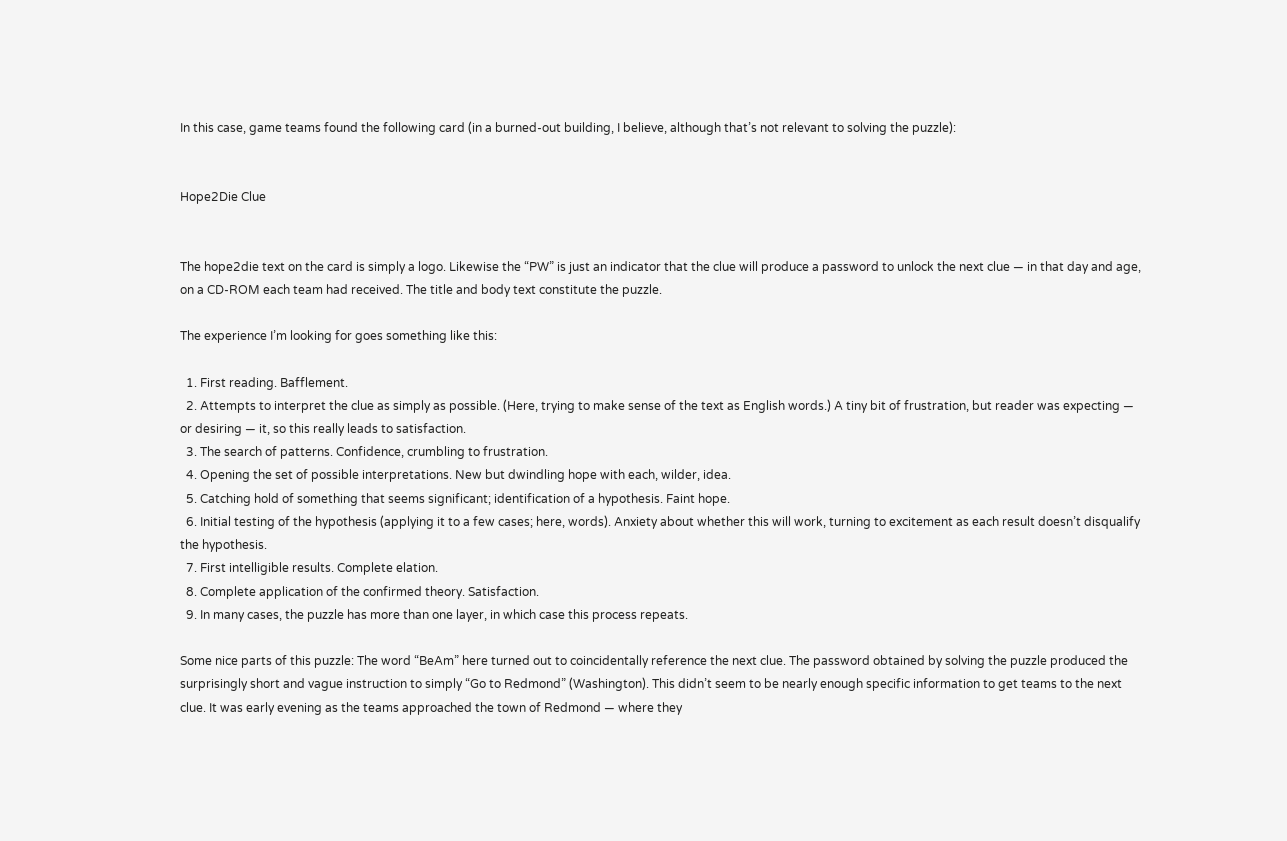In this case, game teams found the following card (in a burned-out building, I believe, although that’s not relevant to solving the puzzle):


Hope2Die Clue


The hope2die text on the card is simply a logo. Likewise the “PW” is just an indicator that the clue will produce a password to unlock the next clue — in that day and age, on a CD-ROM each team had received. The title and body text constitute the puzzle.

The experience I’m looking for goes something like this:

  1. First reading. Bafflement.
  2. Attempts to interpret the clue as simply as possible. (Here, trying to make sense of the text as English words.) A tiny bit of frustration, but reader was expecting — or desiring — it, so this really leads to satisfaction.
  3. The search of patterns. Confidence, crumbling to frustration.
  4. Opening the set of possible interpretations. New but dwindling hope with each, wilder, idea.
  5. Catching hold of something that seems significant; identification of a hypothesis. Faint hope.
  6. Initial testing of the hypothesis (applying it to a few cases; here, words). Anxiety about whether this will work, turning to excitement as each result doesn’t disqualify the hypothesis.
  7. First intelligible results. Complete elation.
  8. Complete application of the confirmed theory. Satisfaction.
  9. In many cases, the puzzle has more than one layer, in which case this process repeats.

Some nice parts of this puzzle: The word “BeAm” here turned out to coincidentally reference the next clue. The password obtained by solving the puzzle produced the surprisingly short and vague instruction to simply “Go to Redmond” (Washington). This didn’t seem to be nearly enough specific information to get teams to the next clue. It was early evening as the teams approached the town of Redmond — where they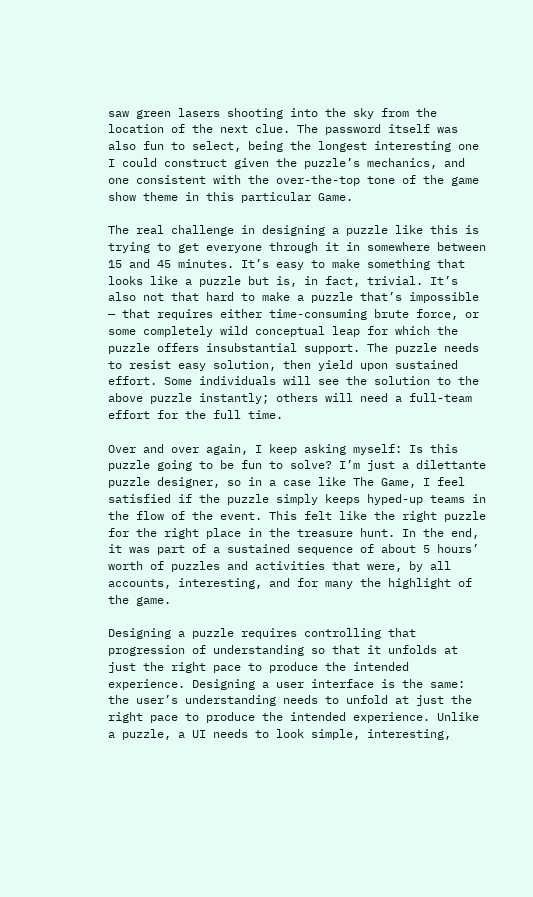saw green lasers shooting into the sky from the location of the next clue. The password itself was also fun to select, being the longest interesting one I could construct given the puzzle’s mechanics, and one consistent with the over-the-top tone of the game show theme in this particular Game.

The real challenge in designing a puzzle like this is trying to get everyone through it in somewhere between 15 and 45 minutes. It’s easy to make something that looks like a puzzle but is, in fact, trivial. It’s also not that hard to make a puzzle that’s impossible — that requires either time-consuming brute force, or some completely wild conceptual leap for which the puzzle offers insubstantial support. The puzzle needs to resist easy solution, then yield upon sustained effort. Some individuals will see the solution to the above puzzle instantly; others will need a full-team effort for the full time.

Over and over again, I keep asking myself: Is this puzzle going to be fun to solve? I’m just a dilettante puzzle designer, so in a case like The Game, I feel satisfied if the puzzle simply keeps hyped-up teams in the flow of the event. This felt like the right puzzle for the right place in the treasure hunt. In the end, it was part of a sustained sequence of about 5 hours’ worth of puzzles and activities that were, by all accounts, interesting, and for many the highlight of the game.

Designing a puzzle requires controlling that progression of understanding so that it unfolds at just the right pace to produce the intended experience. Designing a user interface is the same: the user’s understanding needs to unfold at just the right pace to produce the intended experience. Unlike a puzzle, a UI needs to look simple, interesting,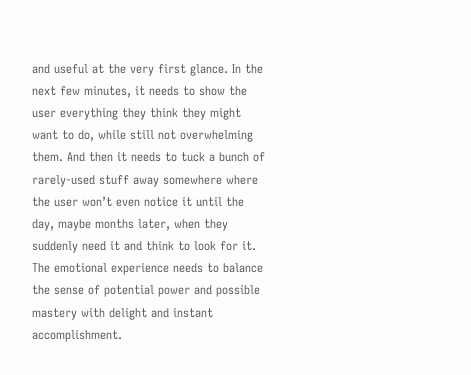and useful at the very first glance. In the next few minutes, it needs to show the user everything they think they might want to do, while still not overwhelming them. And then it needs to tuck a bunch of rarely-used stuff away somewhere where the user won’t even notice it until the day, maybe months later, when they suddenly need it and think to look for it. The emotional experience needs to balance the sense of potential power and possible mastery with delight and instant accomplishment.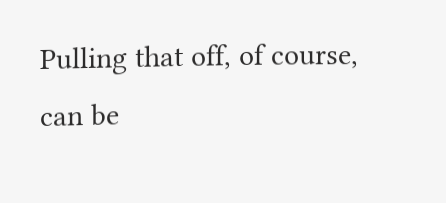Pulling that off, of course, can be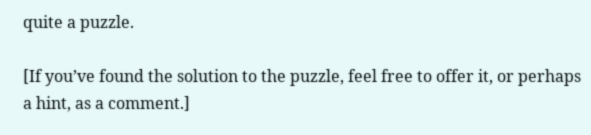quite a puzzle.

[If you’ve found the solution to the puzzle, feel free to offer it, or perhaps a hint, as a comment.]